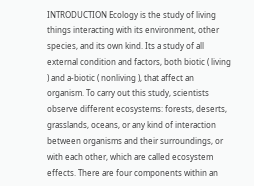INTRODUCTION Ecology is the study of living things interacting with its environment, other species, and its own kind. Its a study of all external condition and factors, both biotic ( living ) and a-biotic ( nonliving ), that affect an organism. To carry out this study, scientists observe different ecosystems: forests, deserts, grasslands, oceans, or any kind of interaction between organisms and their surroundings, or with each other, which are called ecosystem effects. There are four components within an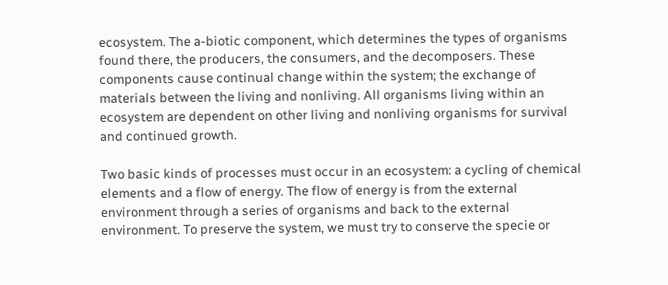ecosystem. The a-biotic component, which determines the types of organisms found there, the producers, the consumers, and the decomposers. These components cause continual change within the system; the exchange of materials between the living and nonliving. All organisms living within an ecosystem are dependent on other living and nonliving organisms for survival and continued growth.

Two basic kinds of processes must occur in an ecosystem: a cycling of chemical elements and a flow of energy. The flow of energy is from the external environment through a series of organisms and back to the external environment. To preserve the system, we must try to conserve the specie or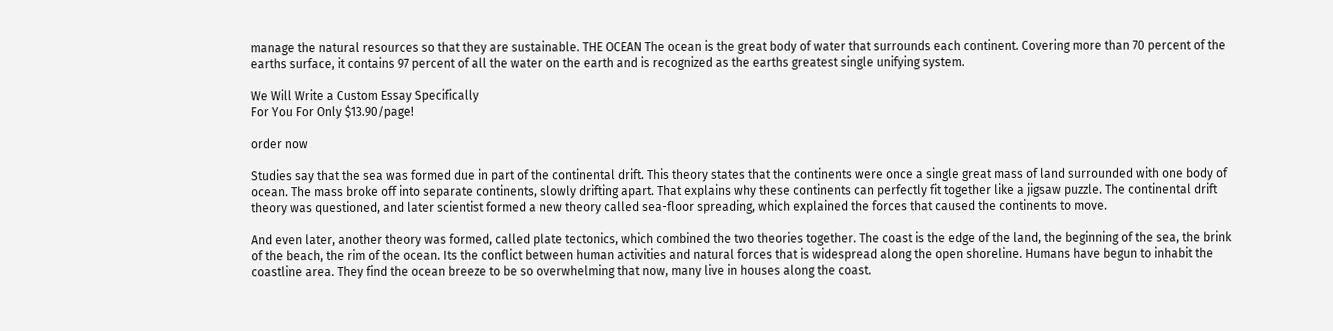manage the natural resources so that they are sustainable. THE OCEAN The ocean is the great body of water that surrounds each continent. Covering more than 70 percent of the earths surface, it contains 97 percent of all the water on the earth and is recognized as the earths greatest single unifying system.

We Will Write a Custom Essay Specifically
For You For Only $13.90/page!

order now

Studies say that the sea was formed due in part of the continental drift. This theory states that the continents were once a single great mass of land surrounded with one body of ocean. The mass broke off into separate continents, slowly drifting apart. That explains why these continents can perfectly fit together like a jigsaw puzzle. The continental drift theory was questioned, and later scientist formed a new theory called sea-floor spreading, which explained the forces that caused the continents to move.

And even later, another theory was formed, called plate tectonics, which combined the two theories together. The coast is the edge of the land, the beginning of the sea, the brink of the beach, the rim of the ocean. Its the conflict between human activities and natural forces that is widespread along the open shoreline. Humans have begun to inhabit the coastline area. They find the ocean breeze to be so overwhelming that now, many live in houses along the coast.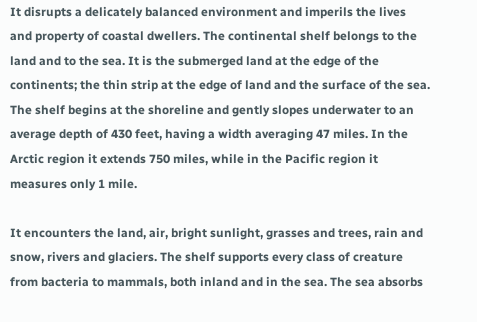It disrupts a delicately balanced environment and imperils the lives and property of coastal dwellers. The continental shelf belongs to the land and to the sea. It is the submerged land at the edge of the continents; the thin strip at the edge of land and the surface of the sea. The shelf begins at the shoreline and gently slopes underwater to an average depth of 430 feet, having a width averaging 47 miles. In the Arctic region it extends 750 miles, while in the Pacific region it measures only 1 mile.

It encounters the land, air, bright sunlight, grasses and trees, rain and snow, rivers and glaciers. The shelf supports every class of creature from bacteria to mammals, both inland and in the sea. The sea absorbs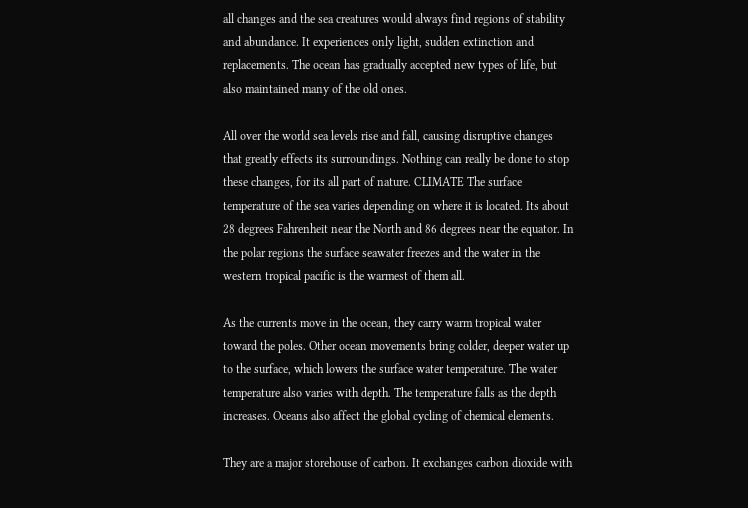all changes and the sea creatures would always find regions of stability and abundance. It experiences only light, sudden extinction and replacements. The ocean has gradually accepted new types of life, but also maintained many of the old ones.

All over the world sea levels rise and fall, causing disruptive changes that greatly effects its surroundings. Nothing can really be done to stop these changes, for its all part of nature. CLIMATE The surface temperature of the sea varies depending on where it is located. Its about 28 degrees Fahrenheit near the North and 86 degrees near the equator. In the polar regions the surface seawater freezes and the water in the western tropical pacific is the warmest of them all.

As the currents move in the ocean, they carry warm tropical water toward the poles. Other ocean movements bring colder, deeper water up to the surface, which lowers the surface water temperature. The water temperature also varies with depth. The temperature falls as the depth increases. Oceans also affect the global cycling of chemical elements.

They are a major storehouse of carbon. It exchanges carbon dioxide with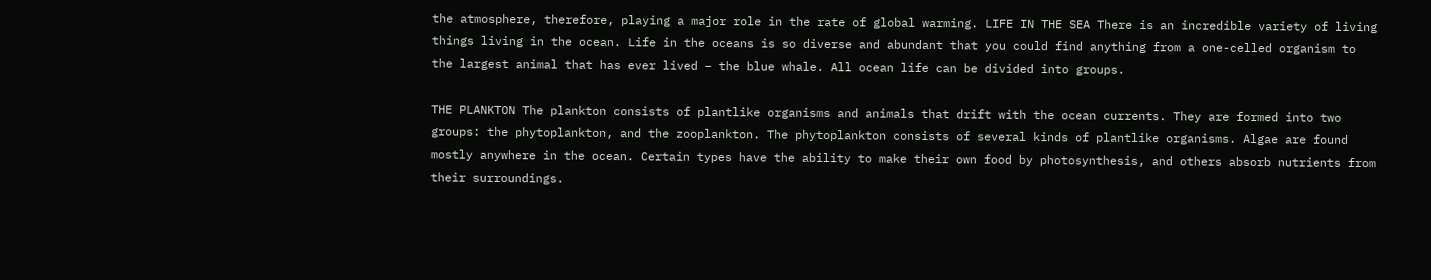the atmosphere, therefore, playing a major role in the rate of global warming. LIFE IN THE SEA There is an incredible variety of living things living in the ocean. Life in the oceans is so diverse and abundant that you could find anything from a one-celled organism to the largest animal that has ever lived – the blue whale. All ocean life can be divided into groups.

THE PLANKTON The plankton consists of plantlike organisms and animals that drift with the ocean currents. They are formed into two groups: the phytoplankton, and the zooplankton. The phytoplankton consists of several kinds of plantlike organisms. Algae are found mostly anywhere in the ocean. Certain types have the ability to make their own food by photosynthesis, and others absorb nutrients from their surroundings.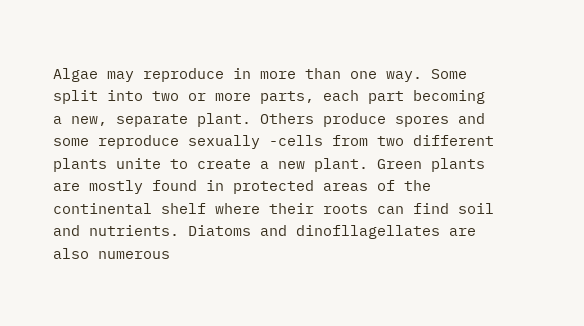Algae may reproduce in more than one way. Some split into two or more parts, each part becoming a new, separate plant. Others produce spores and some reproduce sexually -cells from two different plants unite to create a new plant. Green plants are mostly found in protected areas of the continental shelf where their roots can find soil and nutrients. Diatoms and dinofllagellates are also numerous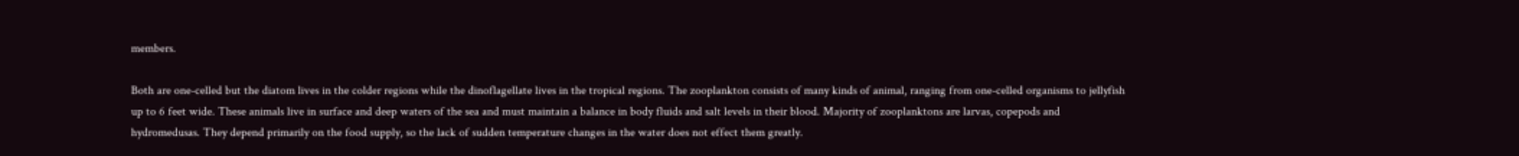members.

Both are one-celled but the diatom lives in the colder regions while the dinoflagellate lives in the tropical regions. The zooplankton consists of many kinds of animal, ranging from one-celled organisms to jellyfish up to 6 feet wide. These animals live in surface and deep waters of the sea and must maintain a balance in body fluids and salt levels in their blood. Majority of zooplanktons are larvas, copepods and hydromedusas. They depend primarily on the food supply, so the lack of sudden temperature changes in the water does not effect them greatly.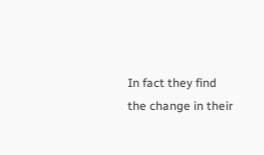In fact they find the change in their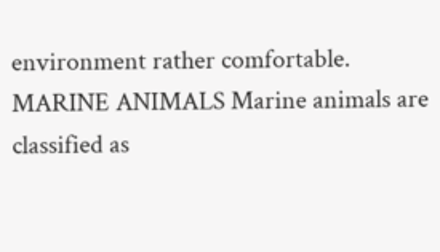environment rather comfortable. MARINE ANIMALS Marine animals are classified as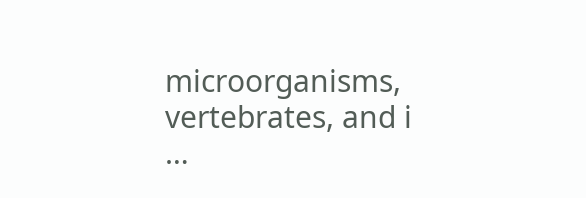microorganisms, vertebrates, and i …